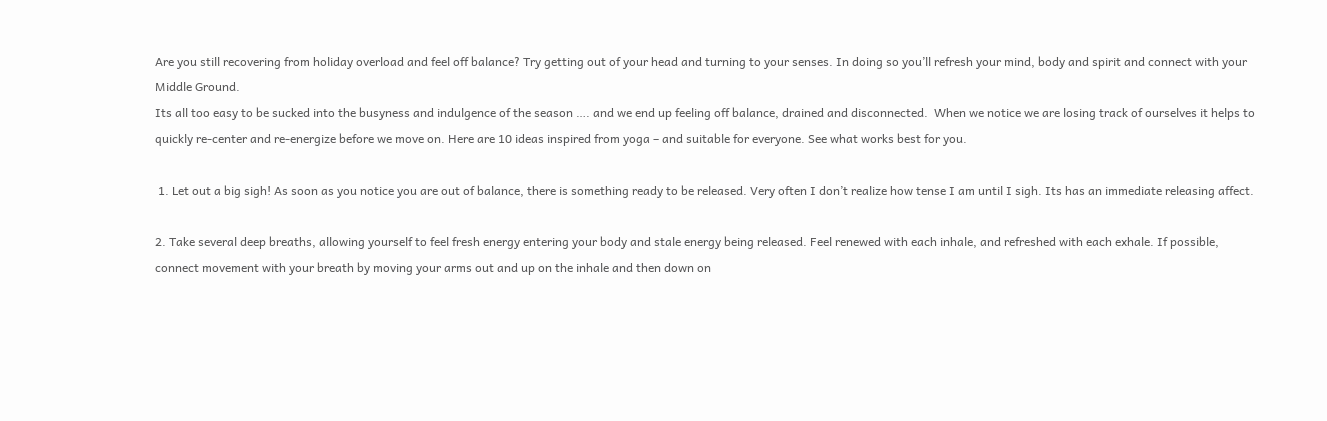Are you still recovering from holiday overload and feel off balance? Try getting out of your head and turning to your senses. In doing so you’ll refresh your mind, body and spirit and connect with your Middle Ground.
Its all too easy to be sucked into the busyness and indulgence of the season …. and we end up feeling off balance, drained and disconnected.  When we notice we are losing track of ourselves it helps to quickly re-center and re-energize before we move on. Here are 10 ideas inspired from yoga – and suitable for everyone. See what works best for you.

 1. Let out a big sigh! As soon as you notice you are out of balance, there is something ready to be released. Very often I don’t realize how tense I am until I sigh. Its has an immediate releasing affect.

2. Take several deep breaths, allowing yourself to feel fresh energy entering your body and stale energy being released. Feel renewed with each inhale, and refreshed with each exhale. If possible, connect movement with your breath by moving your arms out and up on the inhale and then down on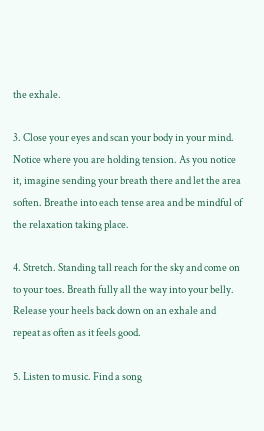the exhale.

3. Close your eyes and scan your body in your mind. Notice where you are holding tension. As you notice it, imagine sending your breath there and let the area soften. Breathe into each tense area and be mindful of the relaxation taking place.

4. Stretch. Standing tall reach for the sky and come on to your toes. Breath fully all the way into your belly. Release your heels back down on an exhale and repeat as often as it feels good.

5. Listen to music. Find a song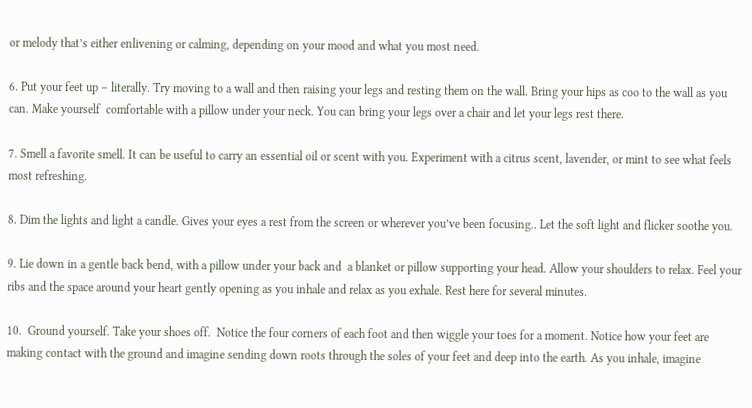or melody that’s either enlivening or calming, depending on your mood and what you most need.

6. Put your feet up – literally. Try moving to a wall and then raising your legs and resting them on the wall. Bring your hips as coo to the wall as you can. Make yourself  comfortable with a pillow under your neck. You can bring your legs over a chair and let your legs rest there.

7. Smell a favorite smell. It can be useful to carry an essential oil or scent with you. Experiment with a citrus scent, lavender, or mint to see what feels most refreshing.

8. Dim the lights and light a candle. Gives your eyes a rest from the screen or wherever you’ve been focusing.. Let the soft light and flicker soothe you.

9. Lie down in a gentle back bend, with a pillow under your back and  a blanket or pillow supporting your head. Allow your shoulders to relax. Feel your ribs and the space around your heart gently opening as you inhale and relax as you exhale. Rest here for several minutes.

10.  Ground yourself. Take your shoes off.  Notice the four corners of each foot and then wiggle your toes for a moment. Notice how your feet are making contact with the ground and imagine sending down roots through the soles of your feet and deep into the earth. As you inhale, imagine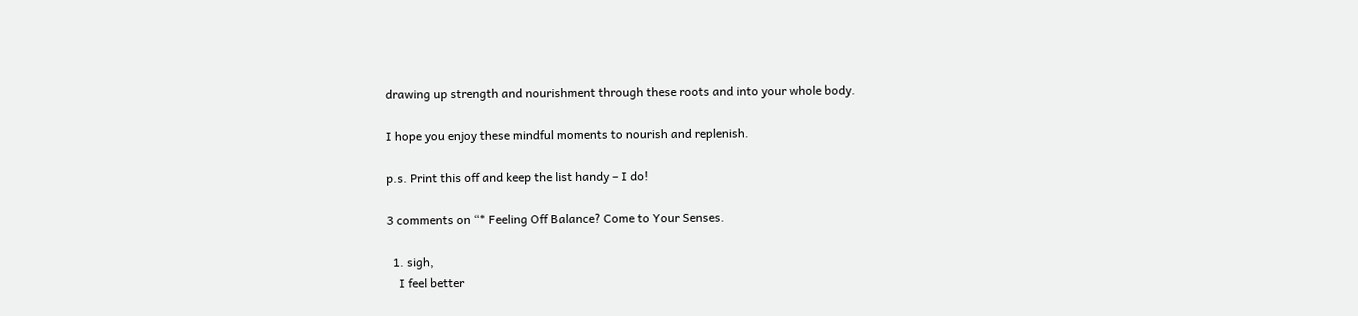drawing up strength and nourishment through these roots and into your whole body.

I hope you enjoy these mindful moments to nourish and replenish.

p.s. Print this off and keep the list handy – I do!

3 comments on “* Feeling Off Balance? Come to Your Senses.

  1. sigh,
    I feel better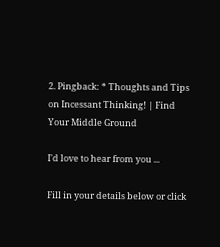2. Pingback: * Thoughts and Tips on Incessant Thinking! | Find Your Middle Ground

I'd love to hear from you ...

Fill in your details below or click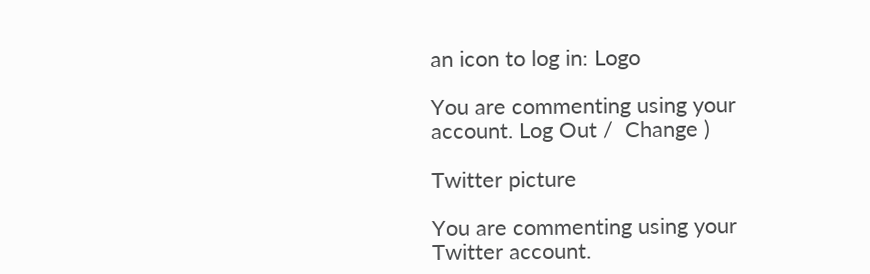an icon to log in: Logo

You are commenting using your account. Log Out /  Change )

Twitter picture

You are commenting using your Twitter account.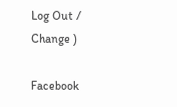Log Out /  Change )

Facebook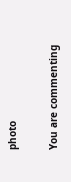photo

You are commenting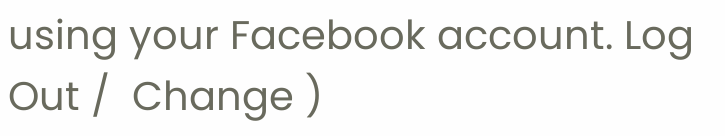using your Facebook account. Log Out /  Change )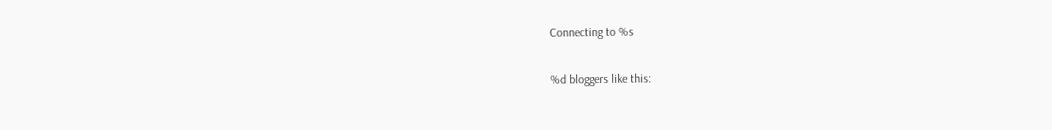Connecting to %s

%d bloggers like this: